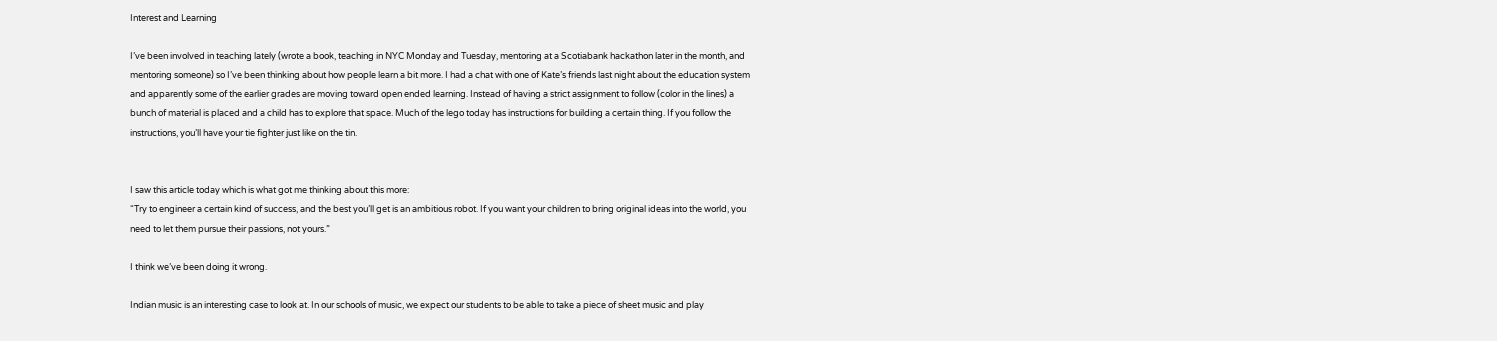Interest and Learning

I’ve been involved in teaching lately (wrote a book, teaching in NYC Monday and Tuesday, mentoring at a Scotiabank hackathon later in the month, and mentoring someone) so I’ve been thinking about how people learn a bit more. I had a chat with one of Kate’s friends last night about the education system and apparently some of the earlier grades are moving toward open ended learning. Instead of having a strict assignment to follow (color in the lines) a bunch of material is placed and a child has to explore that space. Much of the lego today has instructions for building a certain thing. If you follow the instructions, you’ll have your tie fighter just like on the tin.


I saw this article today which is what got me thinking about this more:
“Try to engineer a certain kind of success, and the best you’ll get is an ambitious robot. If you want your children to bring original ideas into the world, you need to let them pursue their passions, not yours.”

I think we’ve been doing it wrong.

Indian music is an interesting case to look at. In our schools of music, we expect our students to be able to take a piece of sheet music and play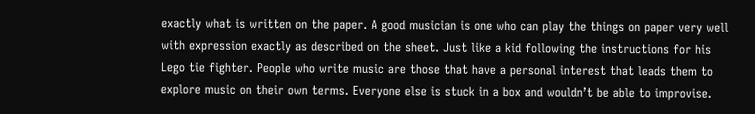exactly what is written on the paper. A good musician is one who can play the things on paper very well with expression exactly as described on the sheet. Just like a kid following the instructions for his Lego tie fighter. People who write music are those that have a personal interest that leads them to explore music on their own terms. Everyone else is stuck in a box and wouldn’t be able to improvise.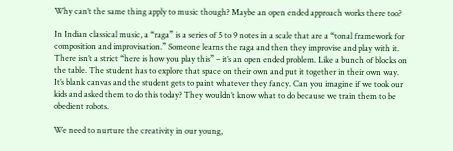Why can’t the same thing apply to music though? Maybe an open ended approach works there too?

In Indian classical music, a “raga” is a series of 5 to 9 notes in a scale that are a “tonal framework for composition and improvisation.” Someone learns the raga and then they improvise and play with it. There isn’t a strict “here is how you play this” – it’s an open ended problem. Like a bunch of blocks on the table. The student has to explore that space on their own and put it together in their own way. It’s blank canvas and the student gets to paint whatever they fancy. Can you imagine if we took our kids and asked them to do this today? They wouldn’t know what to do because we train them to be obedient robots.

We need to nurture the creativity in our young,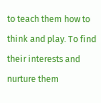to teach them how to think and play. To find their interests and nurture them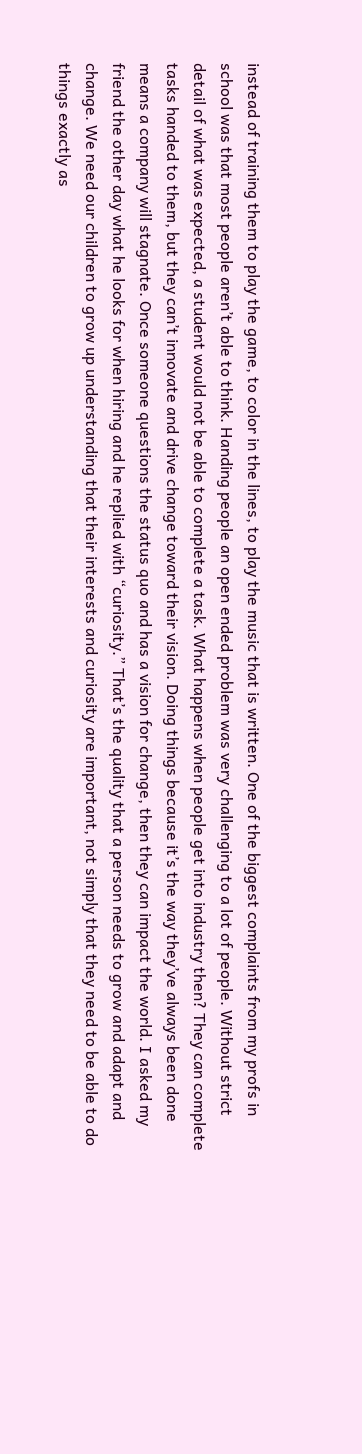instead of training them to play the game, to color in the lines, to play the music that is written. One of the biggest complaints from my profs in school was that most people aren’t able to think. Handing people an open ended problem was very challenging to a lot of people. Without strict detail of what was expected, a student would not be able to complete a task. What happens when people get into industry then? They can complete tasks handed to them, but they can’t innovate and drive change toward their vision. Doing things because it’s the way they’ve always been done means a company will stagnate. Once someone questions the status quo and has a vision for change, then they can impact the world. I asked my friend the other day what he looks for when hiring and he replied with “curiosity.” That’s the quality that a person needs to grow and adapt and change. We need our children to grow up understanding that their interests and curiosity are important, not simply that they need to be able to do things exactly as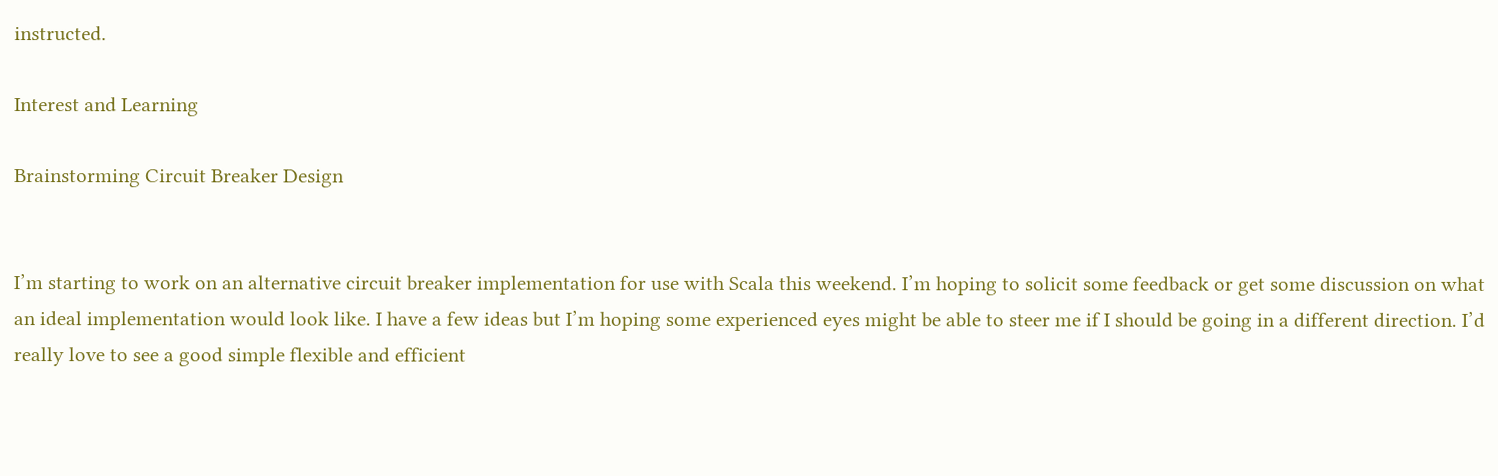instructed.

Interest and Learning

Brainstorming Circuit Breaker Design


I’m starting to work on an alternative circuit breaker implementation for use with Scala this weekend. I’m hoping to solicit some feedback or get some discussion on what an ideal implementation would look like. I have a few ideas but I’m hoping some experienced eyes might be able to steer me if I should be going in a different direction. I’d really love to see a good simple flexible and efficient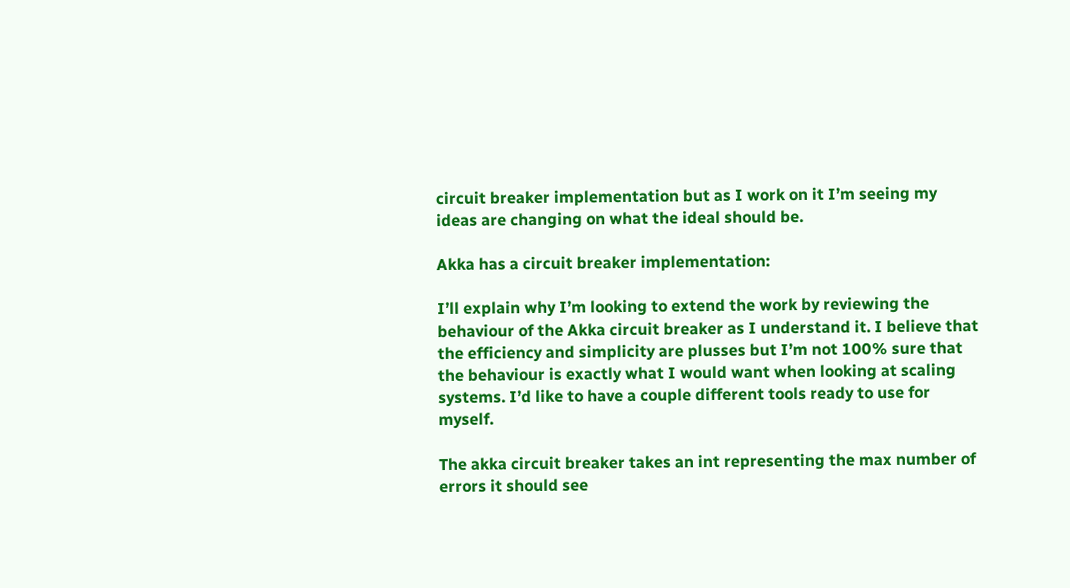circuit breaker implementation but as I work on it I’m seeing my ideas are changing on what the ideal should be.

Akka has a circuit breaker implementation:

I’ll explain why I’m looking to extend the work by reviewing the behaviour of the Akka circuit breaker as I understand it. I believe that the efficiency and simplicity are plusses but I’m not 100% sure that the behaviour is exactly what I would want when looking at scaling systems. I’d like to have a couple different tools ready to use for myself.

The akka circuit breaker takes an int representing the max number of errors it should see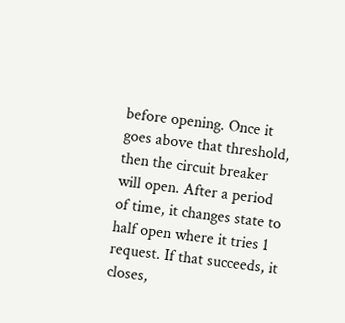before opening. Once it goes above that threshold, then the circuit breaker will open. After a period of time, it changes state to half open where it tries 1 request. If that succeeds, it closes,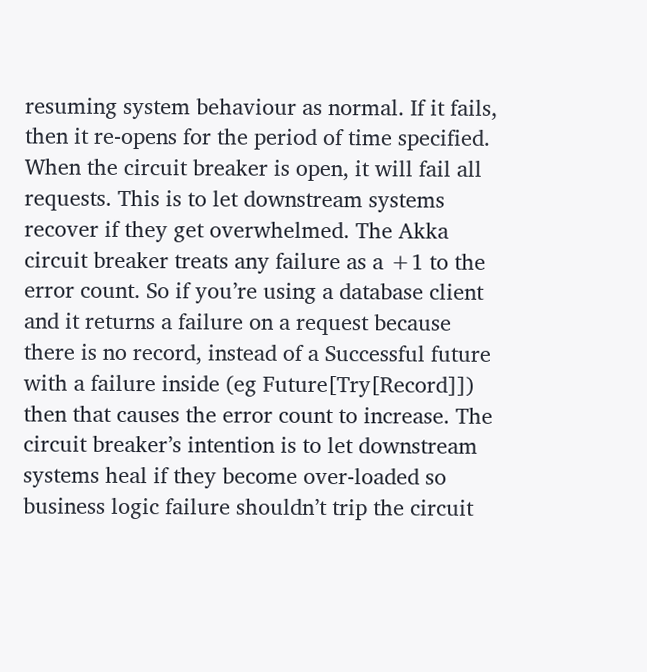resuming system behaviour as normal. If it fails, then it re-opens for the period of time specified. When the circuit breaker is open, it will fail all requests. This is to let downstream systems recover if they get overwhelmed. The Akka circuit breaker treats any failure as a +1 to the error count. So if you’re using a database client and it returns a failure on a request because there is no record, instead of a Successful future with a failure inside (eg Future[Try[Record]]) then that causes the error count to increase. The circuit breaker’s intention is to let downstream systems heal if they become over-loaded so business logic failure shouldn’t trip the circuit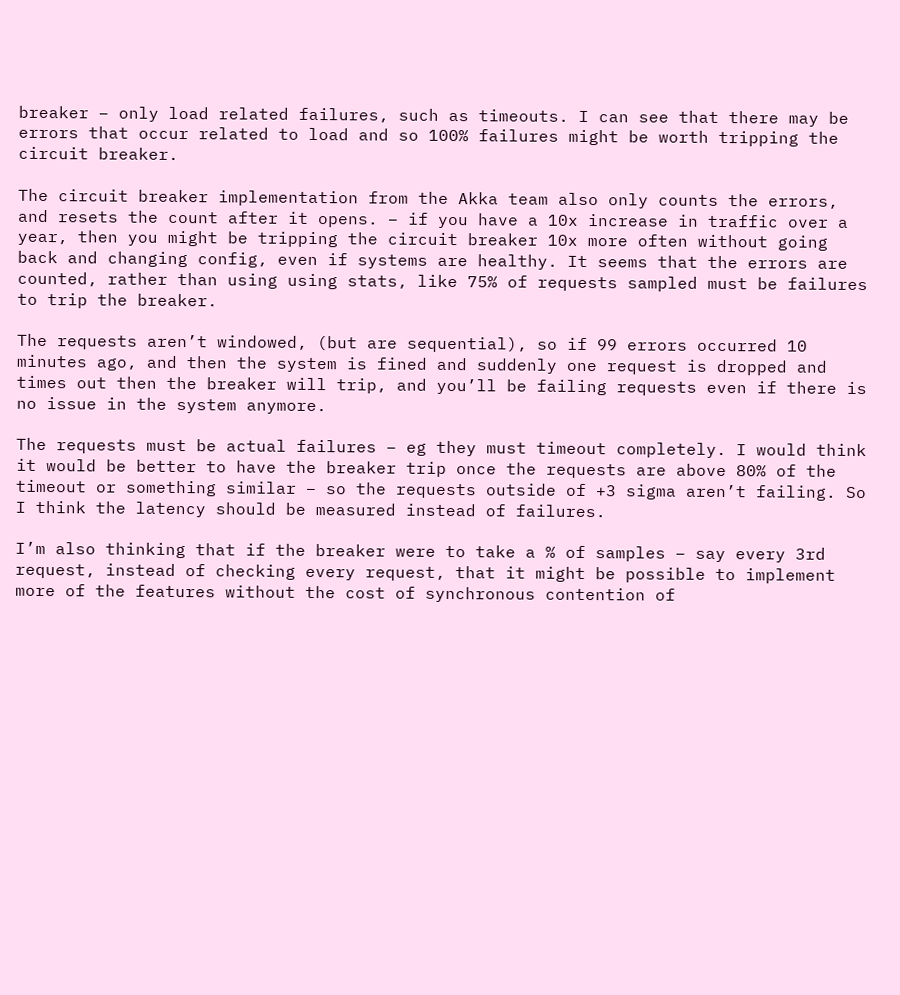breaker – only load related failures, such as timeouts. I can see that there may be errors that occur related to load and so 100% failures might be worth tripping the circuit breaker.

The circuit breaker implementation from the Akka team also only counts the errors, and resets the count after it opens. – if you have a 10x increase in traffic over a year, then you might be tripping the circuit breaker 10x more often without going back and changing config, even if systems are healthy. It seems that the errors are counted, rather than using using stats, like 75% of requests sampled must be failures to trip the breaker.

The requests aren’t windowed, (but are sequential), so if 99 errors occurred 10 minutes ago, and then the system is fined and suddenly one request is dropped and times out then the breaker will trip, and you’ll be failing requests even if there is no issue in the system anymore.

The requests must be actual failures – eg they must timeout completely. I would think it would be better to have the breaker trip once the requests are above 80% of the timeout or something similar – so the requests outside of +3 sigma aren’t failing. So I think the latency should be measured instead of failures.

I’m also thinking that if the breaker were to take a % of samples – say every 3rd request, instead of checking every request, that it might be possible to implement more of the features without the cost of synchronous contention of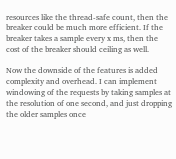resources like the thread-safe count, then the breaker could be much more efficient. If the breaker takes a sample every x ms, then the cost of the breaker should ceiling as well.

Now the downside of the features is added complexity and overhead. I can implement windowing of the requests by taking samples at the resolution of one second, and just dropping the older samples once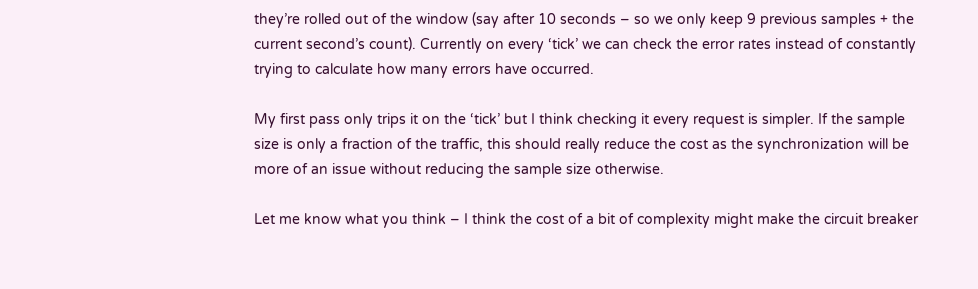they’re rolled out of the window (say after 10 seconds – so we only keep 9 previous samples + the current second’s count). Currently on every ‘tick’ we can check the error rates instead of constantly trying to calculate how many errors have occurred.

My first pass only trips it on the ‘tick’ but I think checking it every request is simpler. If the sample size is only a fraction of the traffic, this should really reduce the cost as the synchronization will be more of an issue without reducing the sample size otherwise.

Let me know what you think – I think the cost of a bit of complexity might make the circuit breaker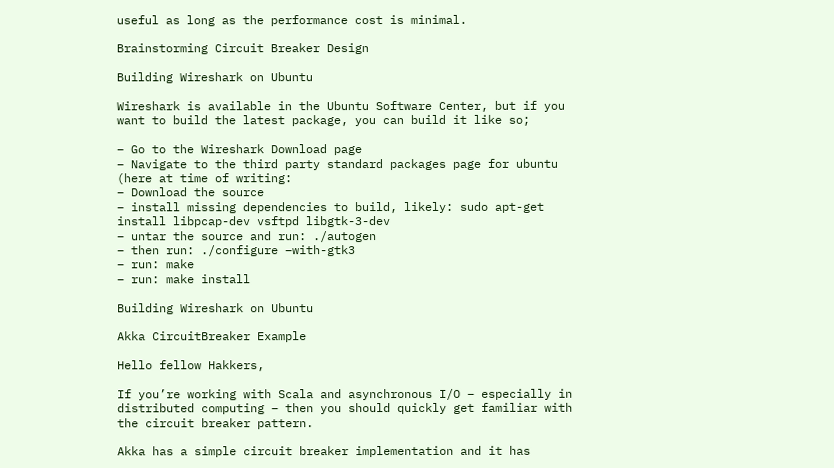useful as long as the performance cost is minimal.

Brainstorming Circuit Breaker Design

Building Wireshark on Ubuntu

Wireshark is available in the Ubuntu Software Center, but if you want to build the latest package, you can build it like so;

– Go to the Wireshark Download page
– Navigate to the third party standard packages page for ubuntu (here at time of writing:
– Download the source
– install missing dependencies to build, likely: sudo apt-get install libpcap-dev vsftpd libgtk-3-dev
– untar the source and run: ./autogen
– then run: ./configure –with-gtk3
– run: make
– run: make install

Building Wireshark on Ubuntu

Akka CircuitBreaker Example

Hello fellow Hakkers,

If you’re working with Scala and asynchronous I/O – especially in distributed computing – then you should quickly get familiar with the circuit breaker pattern.

Akka has a simple circuit breaker implementation and it has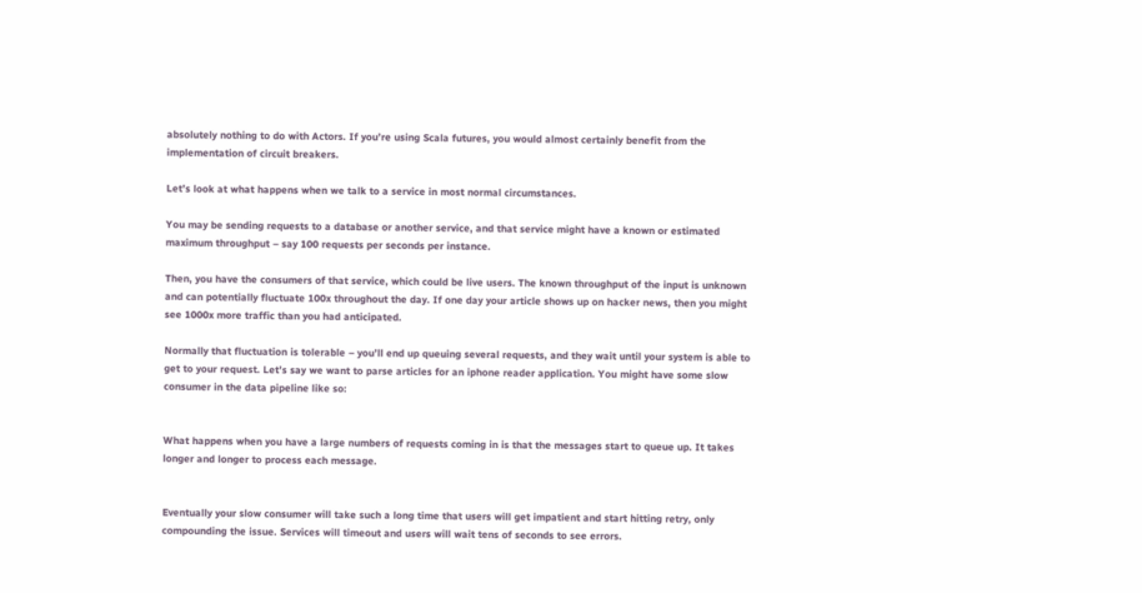absolutely nothing to do with Actors. If you’re using Scala futures, you would almost certainly benefit from the implementation of circuit breakers.

Let’s look at what happens when we talk to a service in most normal circumstances.

You may be sending requests to a database or another service, and that service might have a known or estimated maximum throughput – say 100 requests per seconds per instance.

Then, you have the consumers of that service, which could be live users. The known throughput of the input is unknown and can potentially fluctuate 100x throughout the day. If one day your article shows up on hacker news, then you might see 1000x more traffic than you had anticipated.

Normally that fluctuation is tolerable – you’ll end up queuing several requests, and they wait until your system is able to get to your request. Let’s say we want to parse articles for an iphone reader application. You might have some slow consumer in the data pipeline like so:


What happens when you have a large numbers of requests coming in is that the messages start to queue up. It takes longer and longer to process each message.


Eventually your slow consumer will take such a long time that users will get impatient and start hitting retry, only compounding the issue. Services will timeout and users will wait tens of seconds to see errors.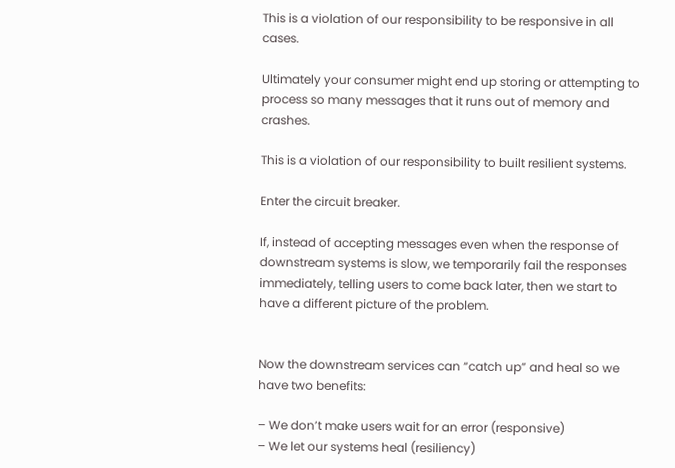This is a violation of our responsibility to be responsive in all cases.

Ultimately your consumer might end up storing or attempting to process so many messages that it runs out of memory and crashes.

This is a violation of our responsibility to built resilient systems.

Enter the circuit breaker.

If, instead of accepting messages even when the response of downstream systems is slow, we temporarily fail the responses immediately, telling users to come back later, then we start to have a different picture of the problem.


Now the downstream services can “catch up” and heal so we have two benefits:

– We don’t make users wait for an error (responsive)
– We let our systems heal (resiliency)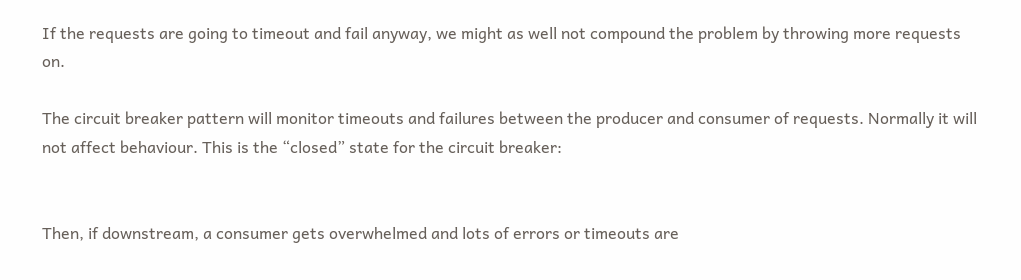If the requests are going to timeout and fail anyway, we might as well not compound the problem by throwing more requests on.

The circuit breaker pattern will monitor timeouts and failures between the producer and consumer of requests. Normally it will not affect behaviour. This is the “closed” state for the circuit breaker:


Then, if downstream, a consumer gets overwhelmed and lots of errors or timeouts are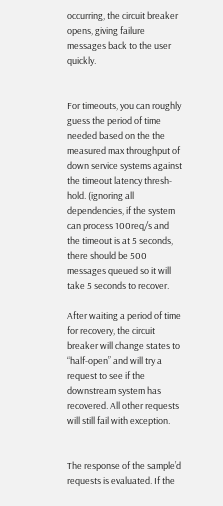occurring, the circuit breaker opens, giving failure messages back to the user quickly.


For timeouts, you can roughly guess the period of time needed based on the the measured max throughput of down service systems against the timeout latency thresh-hold. (ignoring all dependencies, if the system can process 100req/s and the timeout is at 5 seconds, there should be 500 messages queued so it will take 5 seconds to recover.

After waiting a period of time for recovery, the circuit breaker will change states to “half-open” and will try a request to see if the downstream system has recovered. All other requests will still fail with exception.


The response of the sample’d requests is evaluated. If the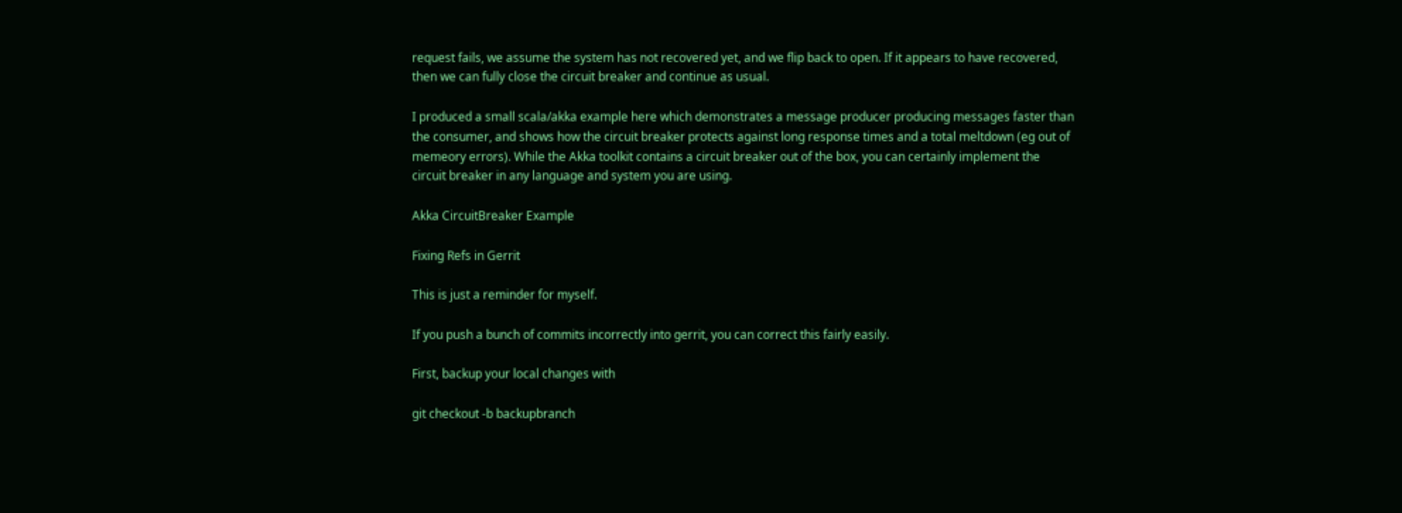request fails, we assume the system has not recovered yet, and we flip back to open. If it appears to have recovered, then we can fully close the circuit breaker and continue as usual.

I produced a small scala/akka example here which demonstrates a message producer producing messages faster than the consumer, and shows how the circuit breaker protects against long response times and a total meltdown (eg out of memeory errors). While the Akka toolkit contains a circuit breaker out of the box, you can certainly implement the circuit breaker in any language and system you are using.

Akka CircuitBreaker Example

Fixing Refs in Gerrit

This is just a reminder for myself.

If you push a bunch of commits incorrectly into gerrit, you can correct this fairly easily.

First, backup your local changes with

git checkout -b backupbranch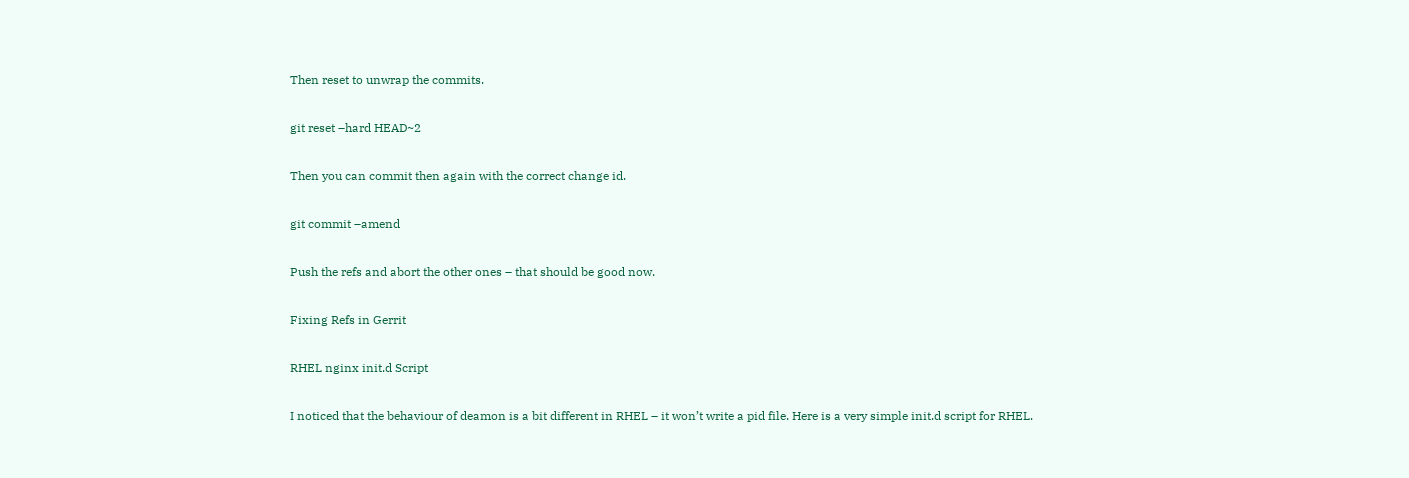Then reset to unwrap the commits.

git reset –hard HEAD~2

Then you can commit then again with the correct change id.

git commit –amend

Push the refs and abort the other ones – that should be good now.

Fixing Refs in Gerrit

RHEL nginx init.d Script

I noticed that the behaviour of deamon is a bit different in RHEL – it won’t write a pid file. Here is a very simple init.d script for RHEL.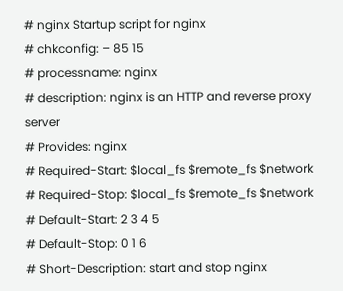# nginx Startup script for nginx
# chkconfig: – 85 15
# processname: nginx
# description: nginx is an HTTP and reverse proxy server
# Provides: nginx
# Required-Start: $local_fs $remote_fs $network
# Required-Stop: $local_fs $remote_fs $network
# Default-Start: 2 3 4 5
# Default-Stop: 0 1 6
# Short-Description: start and stop nginx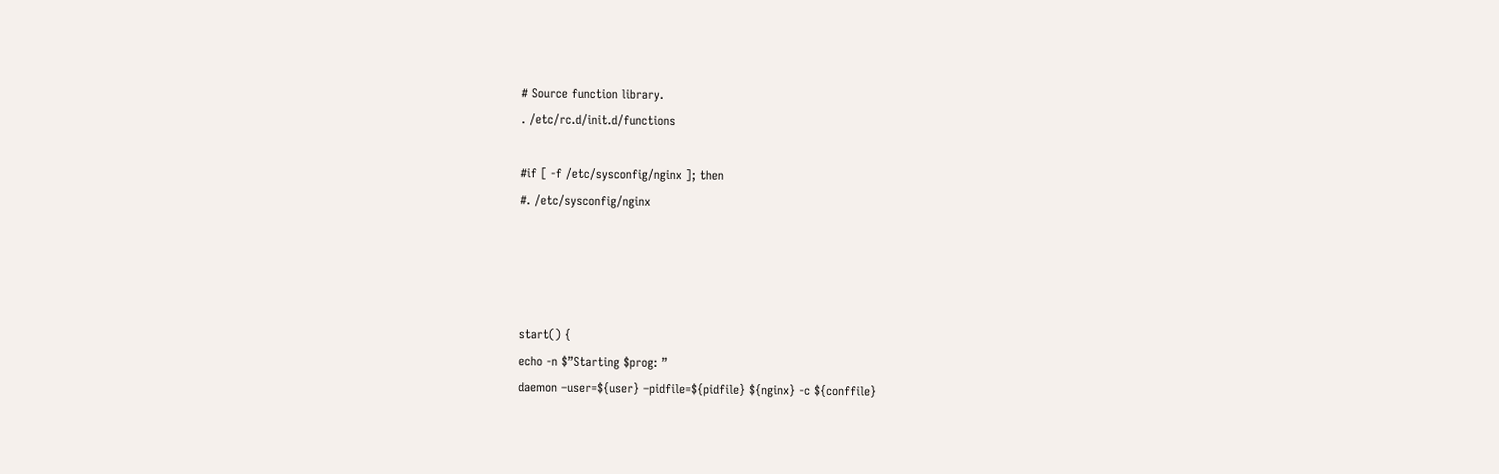# Source function library.
. /etc/rc.d/init.d/functions

#if [ -f /etc/sysconfig/nginx ]; then
#. /etc/sysconfig/nginx




start() {
echo -n $”Starting $prog: ”
daemon –user=${user} –pidfile=${pidfile} ${nginx} -c ${conffile}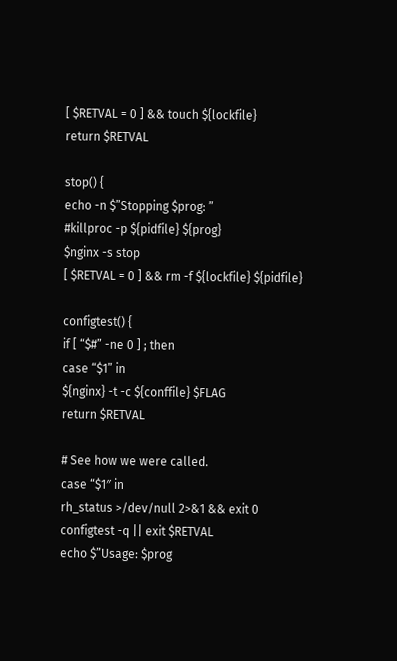[ $RETVAL = 0 ] && touch ${lockfile}
return $RETVAL

stop() {
echo -n $”Stopping $prog: ”
#killproc -p ${pidfile} ${prog}
$nginx -s stop
[ $RETVAL = 0 ] && rm -f ${lockfile} ${pidfile}

configtest() {
if [ “$#” -ne 0 ] ; then
case “$1” in
${nginx} -t -c ${conffile} $FLAG
return $RETVAL

# See how we were called.
case “$1″ in
rh_status >/dev/null 2>&1 && exit 0
configtest -q || exit $RETVAL
echo $”Usage: $prog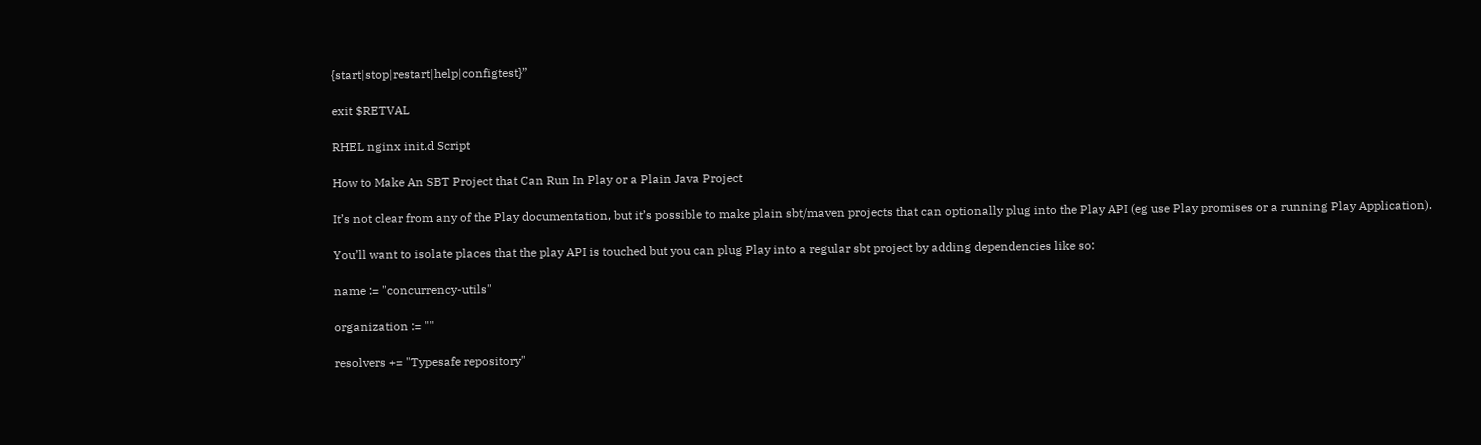{start|stop|restart|help|configtest}”

exit $RETVAL

RHEL nginx init.d Script

How to Make An SBT Project that Can Run In Play or a Plain Java Project

It’s not clear from any of the Play documentation, but it’s possible to make plain sbt/maven projects that can optionally plug into the Play API (eg use Play promises or a running Play Application).

You’ll want to isolate places that the play API is touched but you can plug Play into a regular sbt project by adding dependencies like so:

name := "concurrency-utils"

organization := ""

resolvers += "Typesafe repository"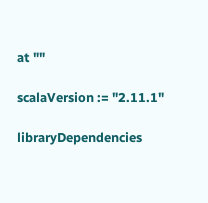at ""

scalaVersion := "2.11.1"

libraryDependencies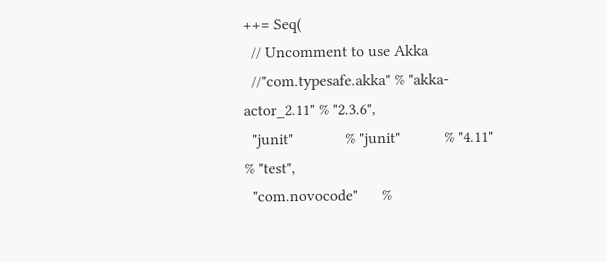++= Seq(
  // Uncomment to use Akka
  //"com.typesafe.akka" % "akka-actor_2.11" % "2.3.6",
  "junit"             % "junit"           % "4.11"  % "test",
  "com.novocode"      %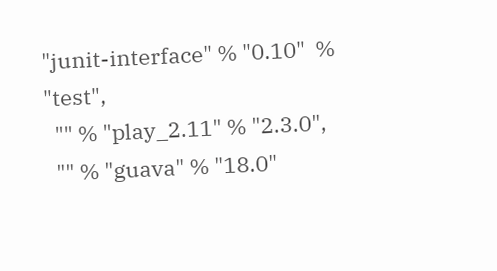"junit-interface" % "0.10"  % "test",
  "" % "play_2.11" % "2.3.0",
  "" % "guava" % "18.0"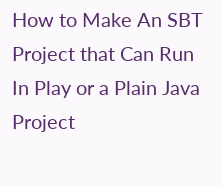How to Make An SBT Project that Can Run In Play or a Plain Java Project